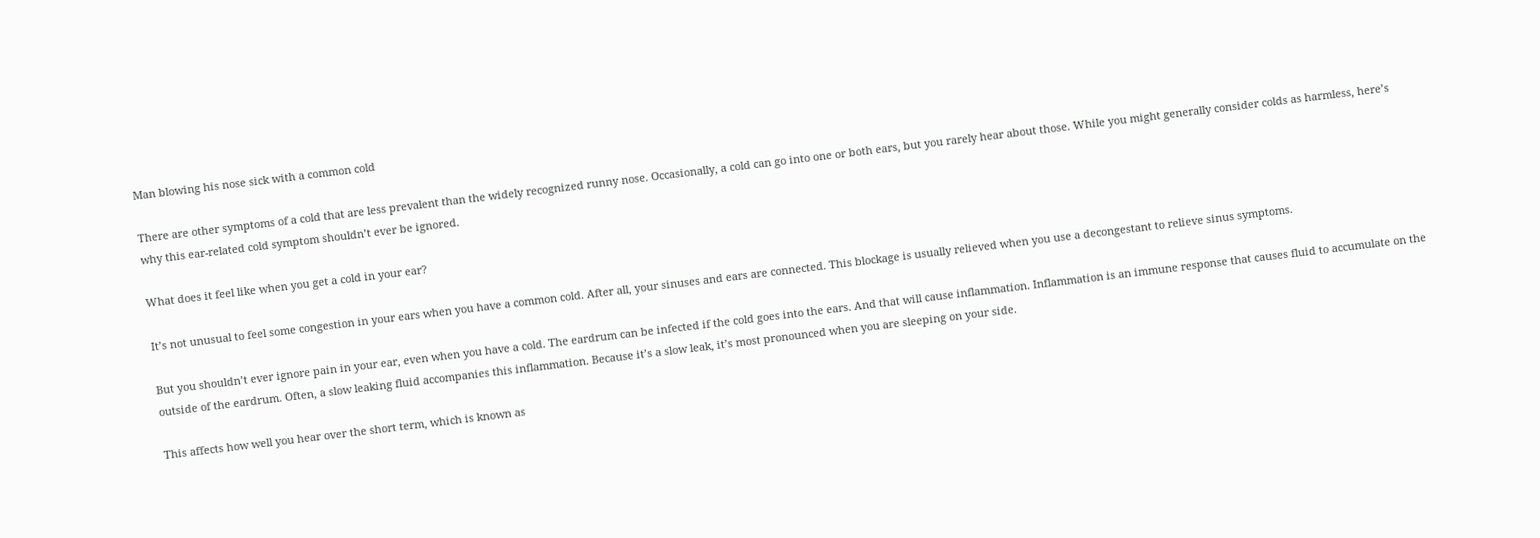Man blowing his nose sick with a common cold

There are other symptoms of a cold that are less prevalent than the widely recognized runny nose. Occasionally, a cold can go into one or both ears, but you rarely hear about those. While you might generally consider colds as harmless, here’s why this ear-related cold symptom shouldn’t ever be ignored.

What does it feel like when you get a cold in your ear?

It’s not unusual to feel some congestion in your ears when you have a common cold. After all, your sinuses and ears are connected. This blockage is usually relieved when you use a decongestant to relieve sinus symptoms.

But you shouldn’t ever ignore pain in your ear, even when you have a cold. The eardrum can be infected if the cold goes into the ears. And that will cause inflammation. Inflammation is an immune response that causes fluid to accumulate on the outside of the eardrum. Often, a slow leaking fluid accompanies this inflammation. Because it’s a slow leak, it’s most pronounced when you are sleeping on your side.

This affects how well you hear over the short term, which is known as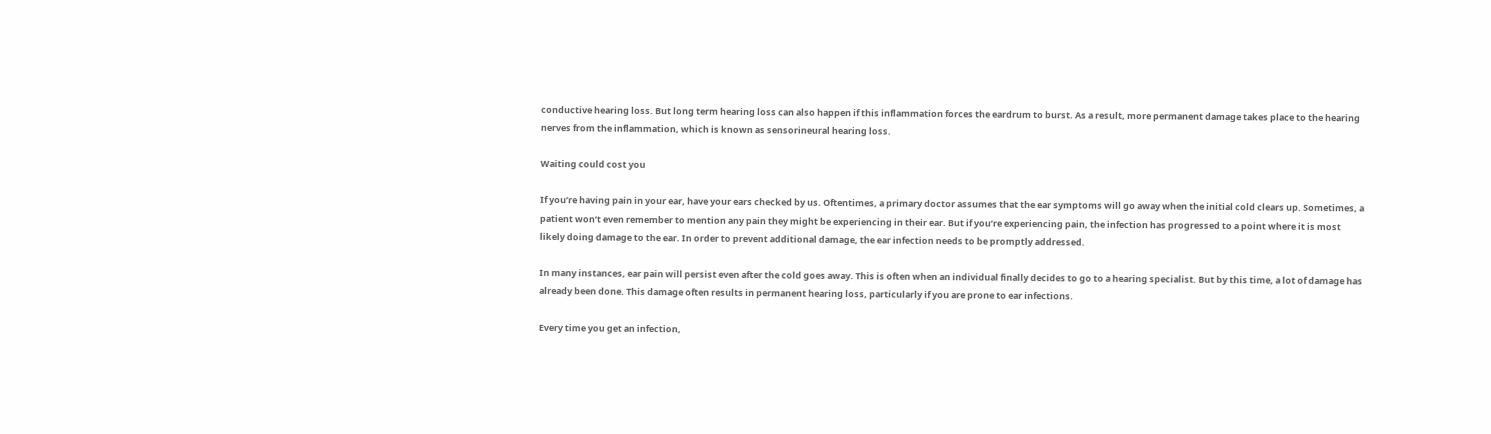conductive hearing loss. But long term hearing loss can also happen if this inflammation forces the eardrum to burst. As a result, more permanent damage takes place to the hearing nerves from the inflammation, which is known as sensorineural hearing loss.

Waiting could cost you

If you’re having pain in your ear, have your ears checked by us. Oftentimes, a primary doctor assumes that the ear symptoms will go away when the initial cold clears up. Sometimes, a patient won’t even remember to mention any pain they might be experiencing in their ear. But if you’re experiencing pain, the infection has progressed to a point where it is most likely doing damage to the ear. In order to prevent additional damage, the ear infection needs to be promptly addressed.

In many instances, ear pain will persist even after the cold goes away. This is often when an individual finally decides to go to a hearing specialist. But by this time, a lot of damage has already been done. This damage often results in permanent hearing loss, particularly if you are prone to ear infections.

Every time you get an infection,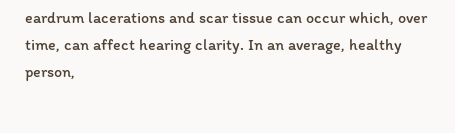eardrum lacerations and scar tissue can occur which, over time, can affect hearing clarity. In an average, healthy person,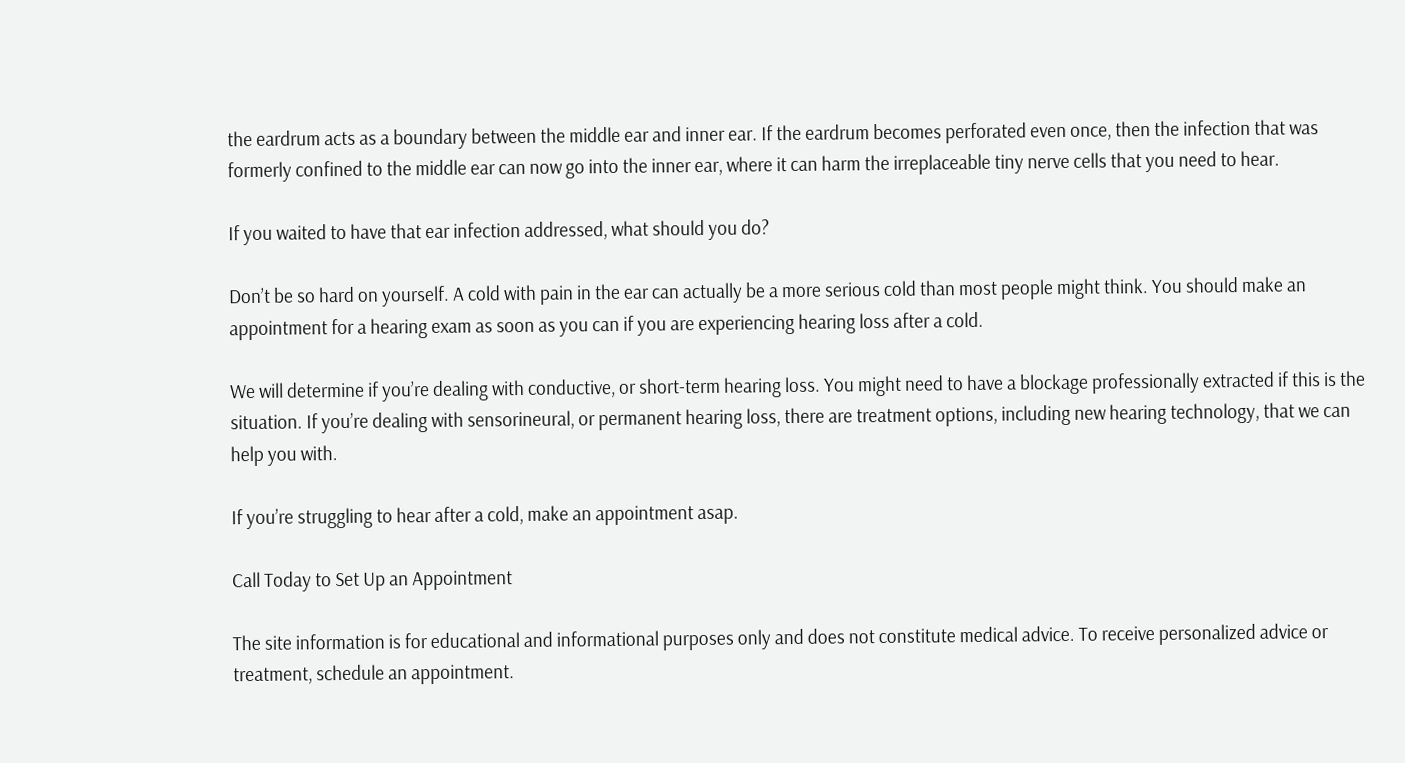the eardrum acts as a boundary between the middle ear and inner ear. If the eardrum becomes perforated even once, then the infection that was formerly confined to the middle ear can now go into the inner ear, where it can harm the irreplaceable tiny nerve cells that you need to hear.

If you waited to have that ear infection addressed, what should you do?

Don’t be so hard on yourself. A cold with pain in the ear can actually be a more serious cold than most people might think. You should make an appointment for a hearing exam as soon as you can if you are experiencing hearing loss after a cold.

We will determine if you’re dealing with conductive, or short-term hearing loss. You might need to have a blockage professionally extracted if this is the situation. If you’re dealing with sensorineural, or permanent hearing loss, there are treatment options, including new hearing technology, that we can help you with.

If you’re struggling to hear after a cold, make an appointment asap.

Call Today to Set Up an Appointment

The site information is for educational and informational purposes only and does not constitute medical advice. To receive personalized advice or treatment, schedule an appointment.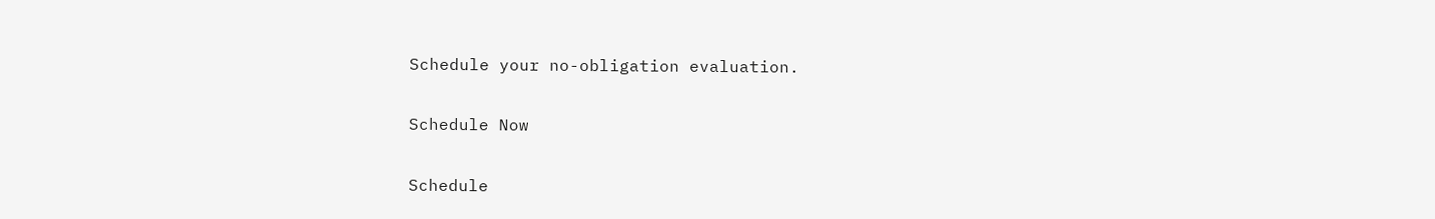Schedule your no-obligation evaluation.

Schedule Now

Schedule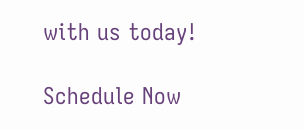with us today!

Schedule Now